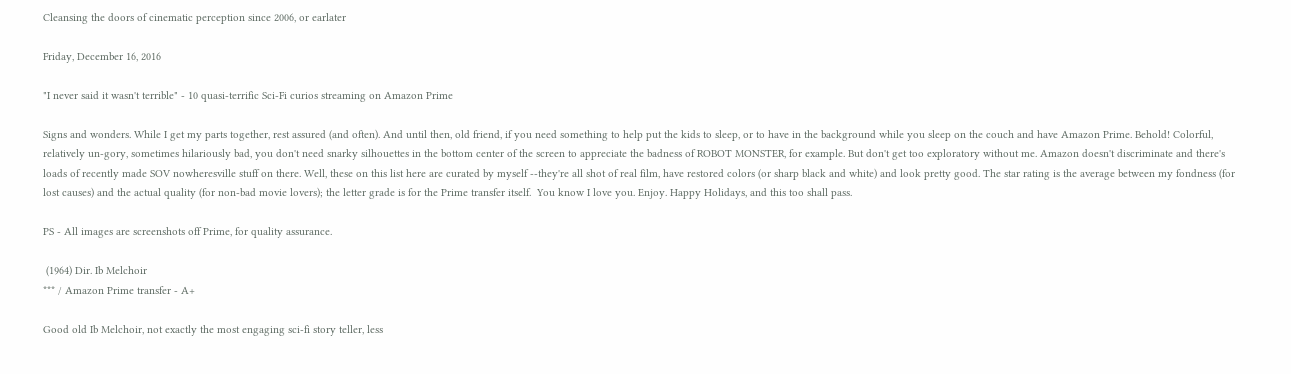Cleansing the doors of cinematic perception since 2006, or earlater

Friday, December 16, 2016

"I never said it wasn't terrible" - 10 quasi-terrific Sci-Fi curios streaming on Amazon Prime

Signs and wonders. While I get my parts together, rest assured (and often). And until then, old friend, if you need something to help put the kids to sleep, or to have in the background while you sleep on the couch and have Amazon Prime. Behold! Colorful, relatively un-gory, sometimes hilariously bad, you don't need snarky silhouettes in the bottom center of the screen to appreciate the badness of ROBOT MONSTER, for example. But don't get too exploratory without me. Amazon doesn't discriminate and there's loads of recently made SOV nowheresville stuff on there. Well, these on this list here are curated by myself --they're all shot of real film, have restored colors (or sharp black and white) and look pretty good. The star rating is the average between my fondness (for lost causes) and the actual quality (for non-bad movie lovers); the letter grade is for the Prime transfer itself.  You know I love you. Enjoy. Happy Holidays, and this too shall pass.

PS - All images are screenshots off Prime, for quality assurance.

 (1964) Dir. Ib Melchoir
*** / Amazon Prime transfer - A+

Good old Ib Melchoir, not exactly the most engaging sci-fi story teller, less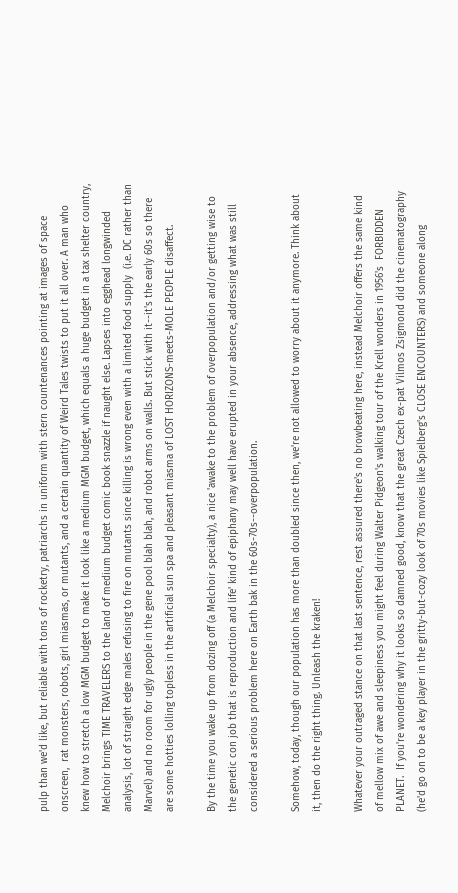pulp than we'd like, but reliable with tons of rocketry, patriarchs in uniform with stern countenances pointing at images of space onscreen,  rat monsters, robots, girl miasmas, or mutants, and a certain quantity of Weird Tales twists to put it all over. A man who knew how to stretch a low MGM budget to make it look like a medium MGM budget, which equals a huge budget in a tax shelter country, Melchoir brings TIME TRAVELERS to the land of medium budget comic book snazzle if naught else. Lapses into egghead longwinded analysis, lot of straight edge males refusing to fire on mutants since killing is wrong even with a limited food supply  (i.e. DC rather than Marvel) and no room for ugly people in the gene pool blah blah, and robot arms on walls. But stick with it--it's the early 60s so there are some hotties lolling topless in the artificial sun spa and pleasant miasma of LOST HORIZONS-meets-MOLE PEOPLE disaffect.

By the time you wake up from dozing off (a Melchoir specialty), a nice 'awake to the problem of overpopulation and/or getting wise to the genetic con job that is reproduction and life' kind of epiphany may well have erupted in your absence, addressing what was still considered a serious problem here on Earth bak in the 60s-70s--overpopulation.

Somehow, today, though our population has more than doubled since then, we're not allowed to worry about it anymore. Think about it, then do the right thing. Unleash the kraken!

Whatever your outraged stance on that last sentence, rest assured there's no browbeating here, instead Melchoir offers the same kind of mellow mix of awe and sleepiness you might feel during Walter Pidgeon's walking tour of the Krell wonders in 1956's  FORBIDDEN PLANET.  If you're wondering why it looks so damned good, know that the great Czech ex-pat Vilmos Zsigmond did the cinematography (he'd go on to be a key player in the gritty-but-cozy look of 70s movies like Spielberg's CLOSE ENCOUNTERS) and someone along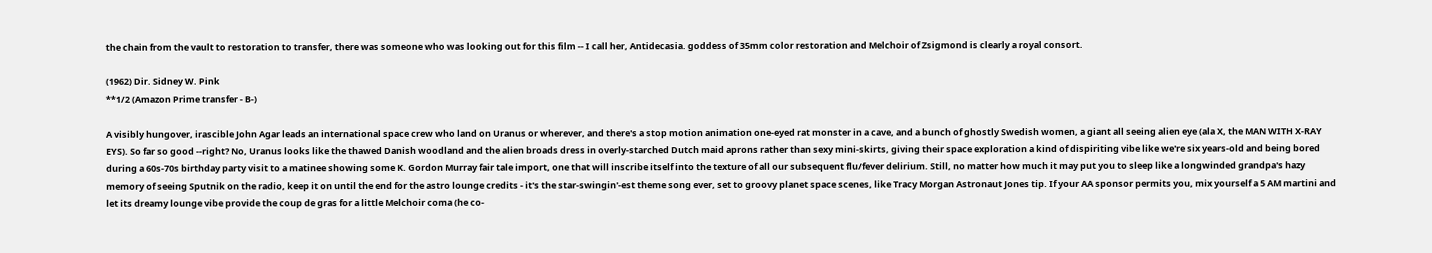the chain from the vault to restoration to transfer, there was someone who was looking out for this film -- I call her, Antidecasia. goddess of 35mm color restoration and Melchoir of Zsigmond is clearly a royal consort.

(1962) Dir. Sidney W. Pink
**1/2 (Amazon Prime transfer - B-)

A visibly hungover, irascible John Agar leads an international space crew who land on Uranus or wherever, and there's a stop motion animation one-eyed rat monster in a cave, and a bunch of ghostly Swedish women, a giant all seeing alien eye (ala X, the MAN WITH X-RAY EYS). So far so good --right? No, Uranus looks like the thawed Danish woodland and the alien broads dress in overly-starched Dutch maid aprons rather than sexy mini-skirts, giving their space exploration a kind of dispiriting vibe like we're six years-old and being bored during a 60s-70s birthday party visit to a matinee showing some K. Gordon Murray fair tale import, one that will inscribe itself into the texture of all our subsequent flu/fever delirium. Still, no matter how much it may put you to sleep like a longwinded grandpa's hazy memory of seeing Sputnik on the radio, keep it on until the end for the astro lounge credits - it's the star-swingin'-est theme song ever, set to groovy planet space scenes, like Tracy Morgan Astronaut Jones tip. If your AA sponsor permits you, mix yourself a 5 AM martini and let its dreamy lounge vibe provide the coup de gras for a little Melchoir coma (he co-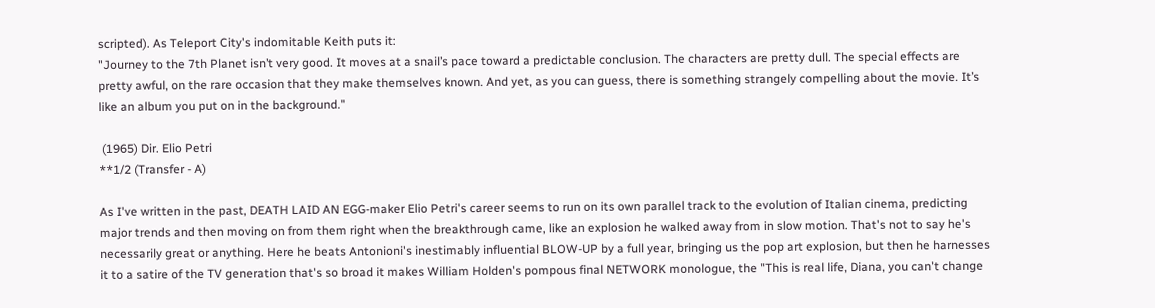scripted). As Teleport City's indomitable Keith puts it:
"Journey to the 7th Planet isn’t very good. It moves at a snail’s pace toward a predictable conclusion. The characters are pretty dull. The special effects are pretty awful, on the rare occasion that they make themselves known. And yet, as you can guess, there is something strangely compelling about the movie. It’s like an album you put on in the background."

 (1965) Dir. Elio Petri
**1/2 (Transfer - A)

As I've written in the past, DEATH LAID AN EGG-maker Elio Petri's career seems to run on its own parallel track to the evolution of Italian cinema, predicting major trends and then moving on from them right when the breakthrough came, like an explosion he walked away from in slow motion. That's not to say he's necessarily great or anything. Here he beats Antonioni's inestimably influential BLOW-UP by a full year, bringing us the pop art explosion, but then he harnesses it to a satire of the TV generation that's so broad it makes William Holden's pompous final NETWORK monologue, the "This is real life, Diana, you can't change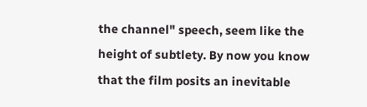the channel" speech, seem like the height of subtlety. By now you know that the film posits an inevitable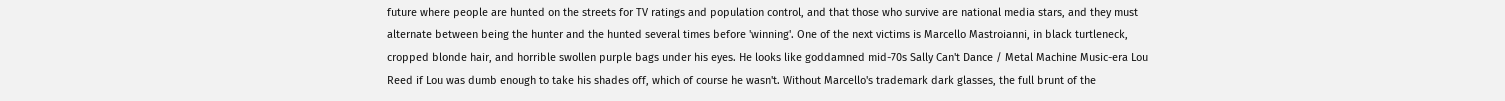future where people are hunted on the streets for TV ratings and population control, and that those who survive are national media stars, and they must alternate between being the hunter and the hunted several times before 'winning'. One of the next victims is Marcello Mastroianni, in black turtleneck, cropped blonde hair, and horrible swollen purple bags under his eyes. He looks like goddamned mid-70s Sally Can't Dance / Metal Machine Music-era Lou Reed if Lou was dumb enough to take his shades off, which of course he wasn't. Without Marcello's trademark dark glasses, the full brunt of the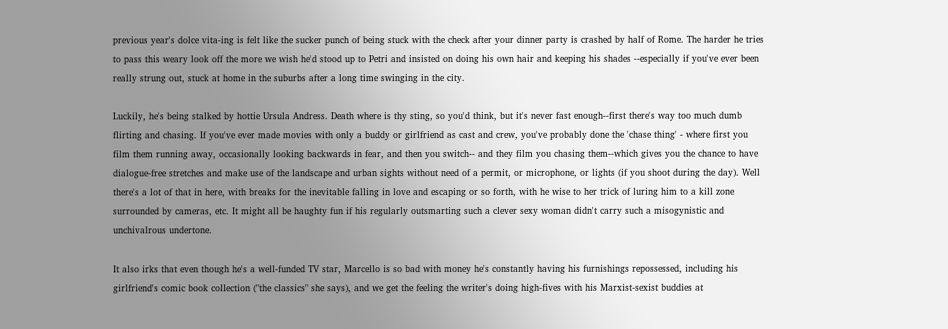previous year's dolce vita-ing is felt like the sucker punch of being stuck with the check after your dinner party is crashed by half of Rome. The harder he tries to pass this weary look off the more we wish he'd stood up to Petri and insisted on doing his own hair and keeping his shades --especially if you've ever been really strung out, stuck at home in the suburbs after a long time swinging in the city.

Luckily, he's being stalked by hottie Ursula Andress. Death where is thy sting, so you'd think, but it's never fast enough--first there's way too much dumb flirting and chasing. If you've ever made movies with only a buddy or girlfriend as cast and crew, you've probably done the 'chase thing' - where first you film them running away, occasionally looking backwards in fear, and then you switch-- and they film you chasing them--which gives you the chance to have dialogue-free stretches and make use of the landscape and urban sights without need of a permit, or microphone, or lights (if you shoot during the day). Well there's a lot of that in here, with breaks for the inevitable falling in love and escaping or so forth, with he wise to her trick of luring him to a kill zone surrounded by cameras, etc. It might all be haughty fun if his regularly outsmarting such a clever sexy woman didn't carry such a misogynistic and unchivalrous undertone.

It also irks that even though he's a well-funded TV star, Marcello is so bad with money he's constantly having his furnishings repossessed, including his girlfriend's comic book collection ("the classics" she says), and we get the feeling the writer's doing high-fives with his Marxist-sexist buddies at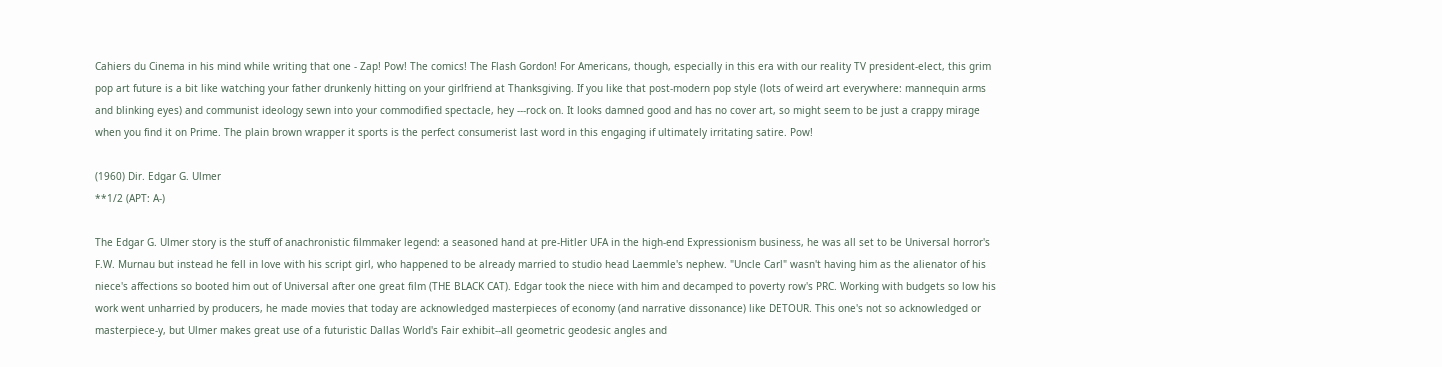Cahiers du Cinema in his mind while writing that one - Zap! Pow! The comics! The Flash Gordon! For Americans, though, especially in this era with our reality TV president-elect, this grim pop art future is a bit like watching your father drunkenly hitting on your girlfriend at Thanksgiving. If you like that post-modern pop style (lots of weird art everywhere: mannequin arms and blinking eyes) and communist ideology sewn into your commodified spectacle, hey ---rock on. It looks damned good and has no cover art, so might seem to be just a crappy mirage when you find it on Prime. The plain brown wrapper it sports is the perfect consumerist last word in this engaging if ultimately irritating satire. Pow!

(1960) Dir. Edgar G. Ulmer
**1/2 (APT: A-)

The Edgar G. Ulmer story is the stuff of anachronistic filmmaker legend: a seasoned hand at pre-Hitler UFA in the high-end Expressionism business, he was all set to be Universal horror's F.W. Murnau but instead he fell in love with his script girl, who happened to be already married to studio head Laemmle's nephew. "Uncle Carl" wasn't having him as the alienator of his niece's affections so booted him out of Universal after one great film (THE BLACK CAT). Edgar took the niece with him and decamped to poverty row's PRC. Working with budgets so low his work went unharried by producers, he made movies that today are acknowledged masterpieces of economy (and narrative dissonance) like DETOUR. This one's not so acknowledged or masterpiece-y, but Ulmer makes great use of a futuristic Dallas World's Fair exhibit--all geometric geodesic angles and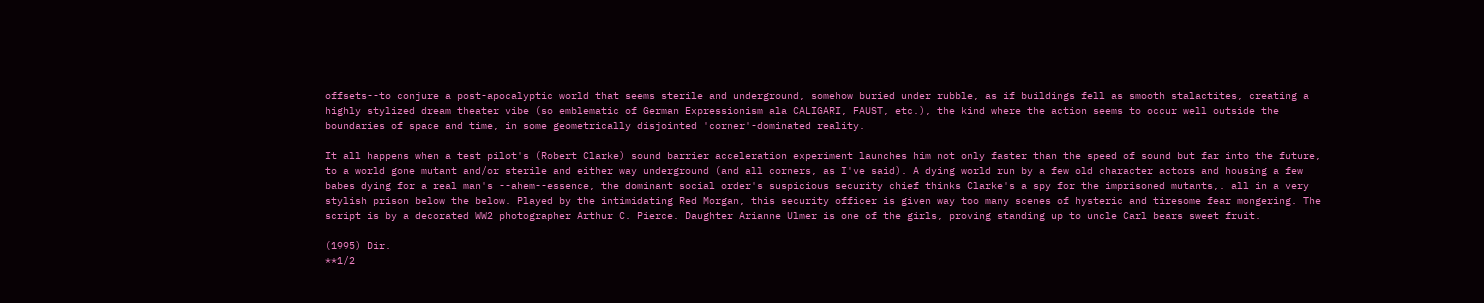offsets--to conjure a post-apocalyptic world that seems sterile and underground, somehow buried under rubble, as if buildings fell as smooth stalactites, creating a highly stylized dream theater vibe (so emblematic of German Expressionism ala CALIGARI, FAUST, etc.), the kind where the action seems to occur well outside the boundaries of space and time, in some geometrically disjointed 'corner'-dominated reality.

It all happens when a test pilot's (Robert Clarke) sound barrier acceleration experiment launches him not only faster than the speed of sound but far into the future, to a world gone mutant and/or sterile and either way underground (and all corners, as I've said). A dying world run by a few old character actors and housing a few babes dying for a real man's --ahem--essence, the dominant social order's suspicious security chief thinks Clarke's a spy for the imprisoned mutants,. all in a very stylish prison below the below. Played by the intimidating Red Morgan, this security officer is given way too many scenes of hysteric and tiresome fear mongering. The script is by a decorated WW2 photographer Arthur C. Pierce. Daughter Arianne Ulmer is one of the girls, proving standing up to uncle Carl bears sweet fruit.

(1995) Dir.
**1/2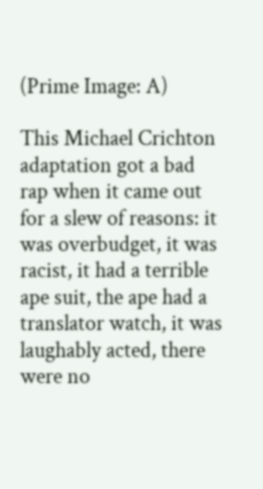(Prime Image: A)

This Michael Crichton adaptation got a bad rap when it came out for a slew of reasons: it was overbudget, it was racist, it had a terrible ape suit, the ape had a translator watch, it was laughably acted, there were no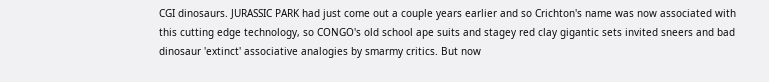CGI dinosaurs. JURASSIC PARK had just come out a couple years earlier and so Crichton's name was now associated with this cutting edge technology, so CONGO's old school ape suits and stagey red clay gigantic sets invited sneers and bad dinosaur 'extinct' associative analogies by smarmy critics. But now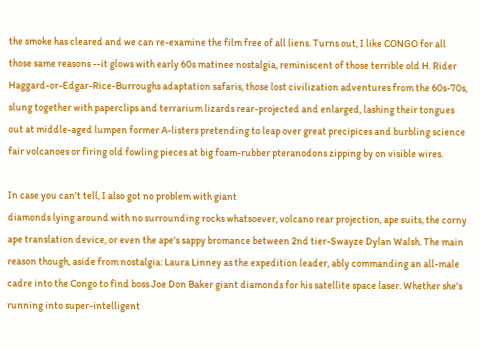the smoke has cleared and we can re-examine the film free of all liens. Turns out, I like CONGO for all those same reasons --it glows with early 60s matinee nostalgia, reminiscent of those terrible old H. Rider Haggard-or-Edgar-Rice-Burroughs adaptation safaris, those lost civilization adventures from the 60s-70s, slung together with paperclips and terrarium lizards rear-projected and enlarged, lashing their tongues out at middle-aged lumpen former A-listers pretending to leap over great precipices and burbling science fair volcanoes or firing old fowling pieces at big foam-rubber pteranodons zipping by on visible wires.

In case you can't tell, I also got no problem with giant
diamonds lying around with no surrounding rocks whatsoever, volcano rear projection, ape suits, the corny ape translation device, or even the ape's sappy bromance between 2nd tier-Swayze Dylan Walsh. The main reason though, aside from nostalgia: Laura Linney as the expedition leader, ably commanding an all-male cadre into the Congo to find boss Joe Don Baker giant diamonds for his satellite space laser. Whether she's running into super-intelligent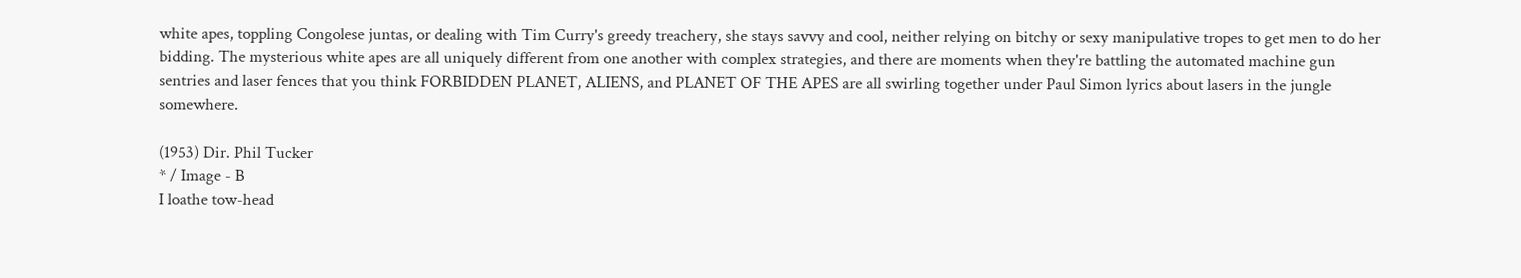white apes, toppling Congolese juntas, or dealing with Tim Curry's greedy treachery, she stays savvy and cool, neither relying on bitchy or sexy manipulative tropes to get men to do her bidding. The mysterious white apes are all uniquely different from one another with complex strategies, and there are moments when they're battling the automated machine gun sentries and laser fences that you think FORBIDDEN PLANET, ALIENS, and PLANET OF THE APES are all swirling together under Paul Simon lyrics about lasers in the jungle somewhere.

(1953) Dir. Phil Tucker
* / Image - B
I loathe tow-head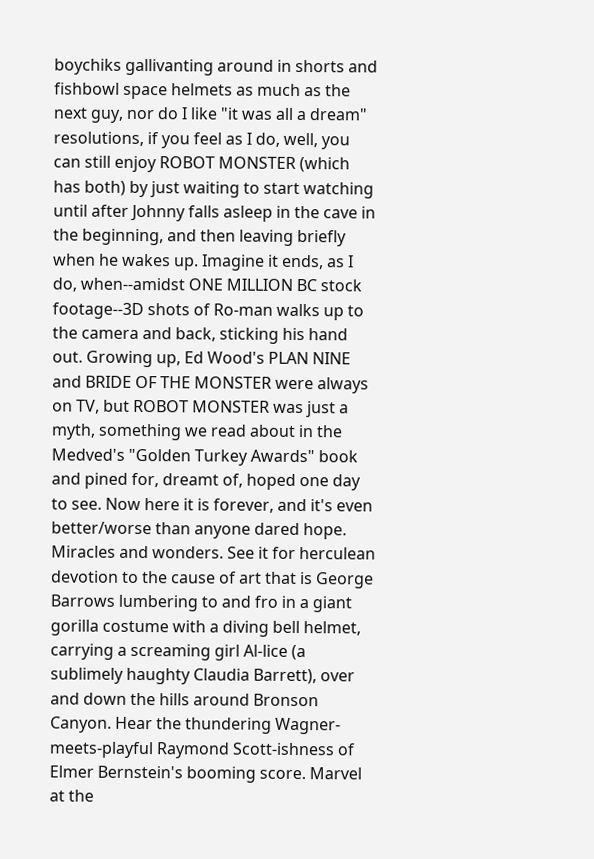boychiks gallivanting around in shorts and fishbowl space helmets as much as the next guy, nor do I like "it was all a dream" resolutions, if you feel as I do, well, you can still enjoy ROBOT MONSTER (which has both) by just waiting to start watching until after Johnny falls asleep in the cave in the beginning, and then leaving briefly when he wakes up. Imagine it ends, as I do, when--amidst ONE MILLION BC stock footage--3D shots of Ro-man walks up to the camera and back, sticking his hand out. Growing up, Ed Wood's PLAN NINE and BRIDE OF THE MONSTER were always on TV, but ROBOT MONSTER was just a myth, something we read about in the Medved's "Golden Turkey Awards" book and pined for, dreamt of, hoped one day to see. Now here it is forever, and it's even better/worse than anyone dared hope. Miracles and wonders. See it for herculean devotion to the cause of art that is George Barrows lumbering to and fro in a giant gorilla costume with a diving bell helmet, carrying a screaming girl Al-lice (a sublimely haughty Claudia Barrett), over and down the hills around Bronson Canyon. Hear the thundering Wagner-meets-playful Raymond Scott-ishness of Elmer Bernstein's booming score. Marvel at the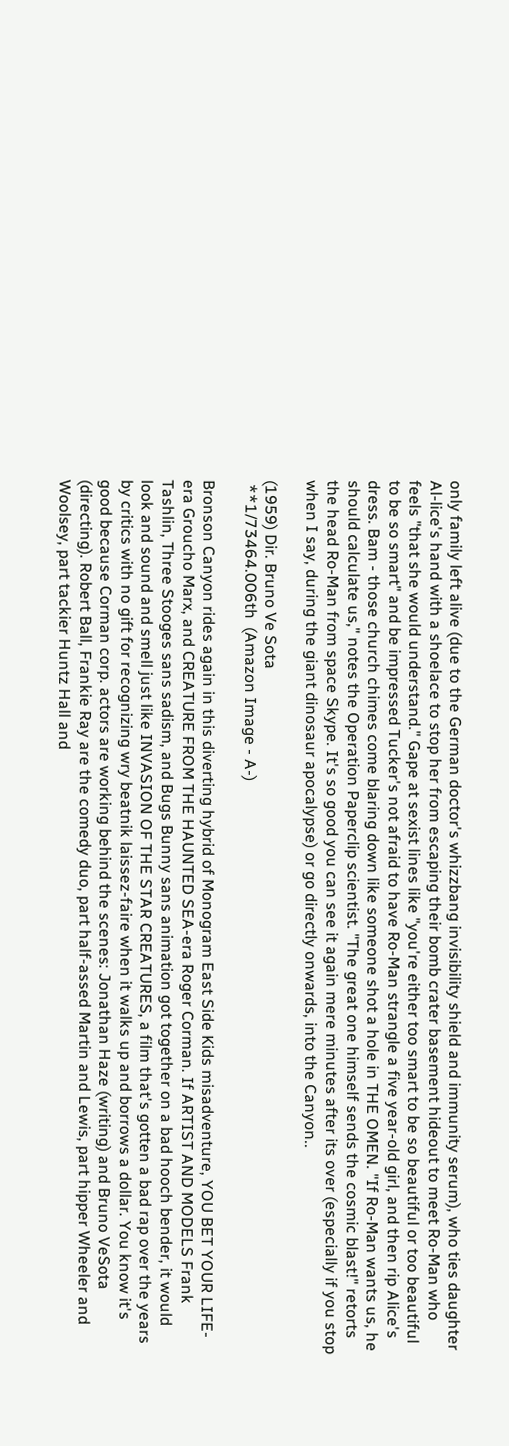only family left alive (due to the German doctor's whizzbang invisibility shield and immunity serum), who ties daughter Al-lice's hand with a shoelace to stop her from escaping their bomb crater basement hideout to meet Ro-Man who feels "that she would understand." Gape at sexist lines like "you're either too smart to be so beautiful or too beautiful to be so smart" and be impressed Tucker's not afraid to have Ro-Man strangle a five year-old girl, and then rip Alice's dress. Bam - those church chimes come blaring down like someone shot a hole in THE OMEN. "If Ro-Man wants us, he should calculate us," notes the Operation Paperclip scientist. "The great one himself sends the cosmic blast!" retorts the head Ro-Man from space Skype. It's so good you can see it again mere minutes after its over (especially if you stop when I say, during the giant dinosaur apocalypse) or go directly onwards, into the Canyon..

(1959) Dir. Bruno Ve Sota
 **1/73464.006th  (Amazon Image - A-)

Bronson Canyon rides again in this diverting hybrid of Monogram East Side Kids misadventure, YOU BET YOUR LIFE-era Groucho Marx, and CREATURE FROM THE HAUNTED SEA-era Roger Corman. If ARTIST AND MODELS Frank Tashlin, Three Stooges sans sadism, and Bugs Bunny sans animation got together on a bad hooch bender, it would look and sound and smell just like INVASION OF THE STAR CREATURES, a film that's gotten a bad rap over the years by critics with no gift for recognizing wry beatnik laissez-faire when it walks up and borrows a dollar. You know it's good because Corman corp. actors are working behind the scenes: Jonathan Haze (writing) and Bruno VeSota (directing). Robert Ball, Frankie Ray are the comedy duo, part half-assed Martin and Lewis, part hipper Wheeler and Woolsey, part tackier Huntz Hall and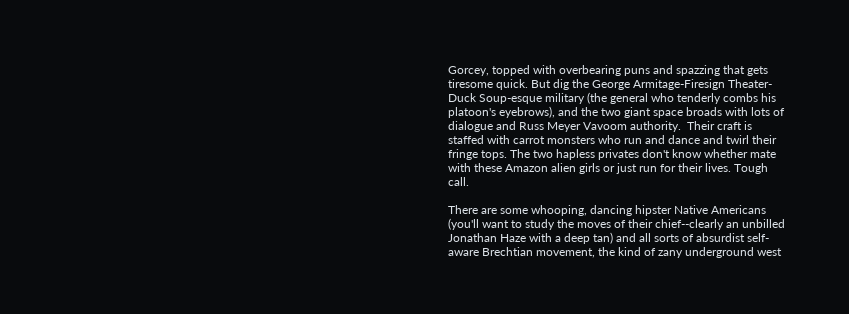Gorcey, topped with overbearing puns and spazzing that gets tiresome quick. But dig the George Armitage-Firesign Theater-Duck Soup-esque military (the general who tenderly combs his platoon's eyebrows), and the two giant space broads with lots of dialogue and Russ Meyer Vavoom authority.  Their craft is staffed with carrot monsters who run and dance and twirl their fringe tops. The two hapless privates don't know whether mate with these Amazon alien girls or just run for their lives. Tough call.

There are some whooping, dancing hipster Native Americans (you'll want to study the moves of their chief--clearly an unbilled Jonathan Haze with a deep tan) and all sorts of absurdist self-aware Brechtian movement, the kind of zany underground west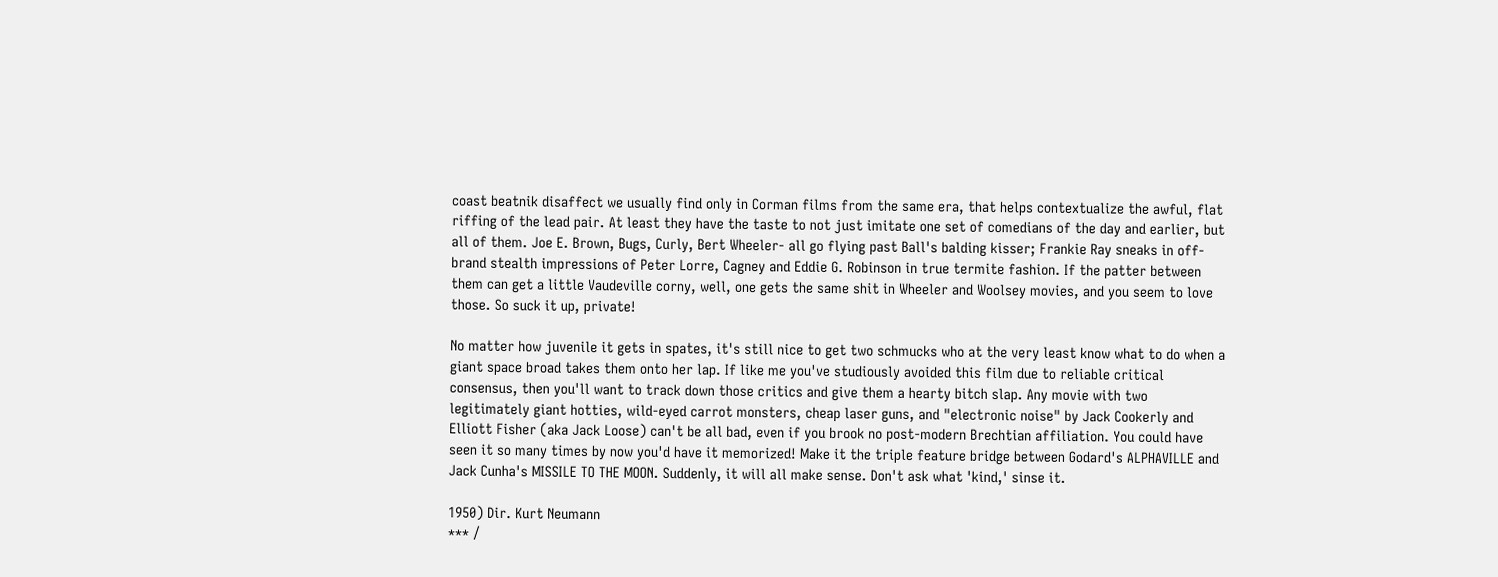coast beatnik disaffect we usually find only in Corman films from the same era, that helps contextualize the awful, flat riffing of the lead pair. At least they have the taste to not just imitate one set of comedians of the day and earlier, but all of them. Joe E. Brown, Bugs, Curly, Bert Wheeler- all go flying past Ball's balding kisser; Frankie Ray sneaks in off-brand stealth impressions of Peter Lorre, Cagney and Eddie G. Robinson in true termite fashion. If the patter between them can get a little Vaudeville corny, well, one gets the same shit in Wheeler and Woolsey movies, and you seem to love those. So suck it up, private!

No matter how juvenile it gets in spates, it's still nice to get two schmucks who at the very least know what to do when a giant space broad takes them onto her lap. If like me you've studiously avoided this film due to reliable critical consensus, then you'll want to track down those critics and give them a hearty bitch slap. Any movie with two legitimately giant hotties, wild-eyed carrot monsters, cheap laser guns, and "electronic noise" by Jack Cookerly and Elliott Fisher (aka Jack Loose) can't be all bad, even if you brook no post-modern Brechtian affiliation. You could have seen it so many times by now you'd have it memorized! Make it the triple feature bridge between Godard's ALPHAVILLE and Jack Cunha's MISSILE TO THE MOON. Suddenly, it will all make sense. Don't ask what 'kind,' sinse it.

1950) Dir. Kurt Neumann
*** /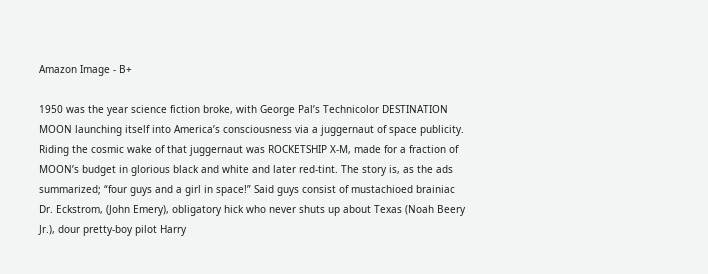Amazon Image - B+

1950 was the year science fiction broke, with George Pal’s Technicolor DESTINATION MOON launching itself into America’s consciousness via a juggernaut of space publicity. Riding the cosmic wake of that juggernaut was ROCKETSHIP X-M, made for a fraction of MOON’s budget in glorious black and white and later red-tint. The story is, as the ads summarized; “four guys and a girl in space!” Said guys consist of mustachioed brainiac Dr. Eckstrom, (John Emery), obligatory hick who never shuts up about Texas (Noah Beery Jr.), dour pretty-boy pilot Harry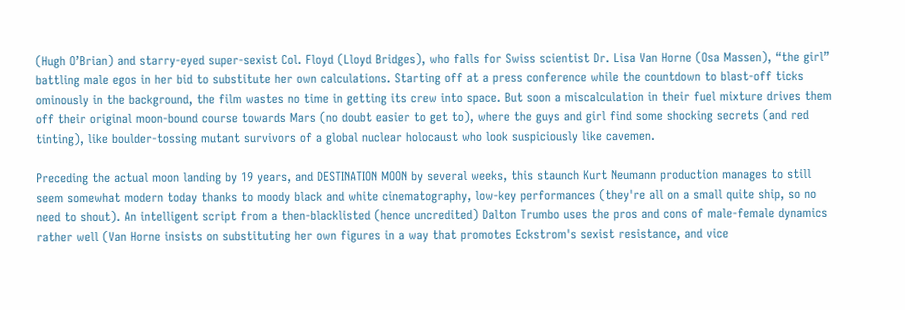(Hugh O’Brian) and starry-eyed super-sexist Col. Floyd (Lloyd Bridges), who falls for Swiss scientist Dr. Lisa Van Horne (Osa Massen), “the girl” battling male egos in her bid to substitute her own calculations. Starting off at a press conference while the countdown to blast-off ticks ominously in the background, the film wastes no time in getting its crew into space. But soon a miscalculation in their fuel mixture drives them off their original moon-bound course towards Mars (no doubt easier to get to), where the guys and girl find some shocking secrets (and red tinting), like boulder-tossing mutant survivors of a global nuclear holocaust who look suspiciously like cavemen.

Preceding the actual moon landing by 19 years, and DESTINATION MOON by several weeks, this staunch Kurt Neumann production manages to still seem somewhat modern today thanks to moody black and white cinematography, low-key performances (they're all on a small quite ship, so no need to shout). An intelligent script from a then-blacklisted (hence uncredited) Dalton Trumbo uses the pros and cons of male-female dynamics rather well (Van Horne insists on substituting her own figures in a way that promotes Eckstrom's sexist resistance, and vice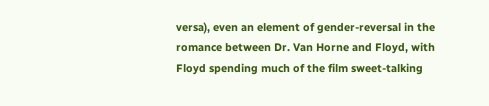versa), even an element of gender-reversal in the romance between Dr. Van Horne and Floyd, with Floyd spending much of the film sweet-talking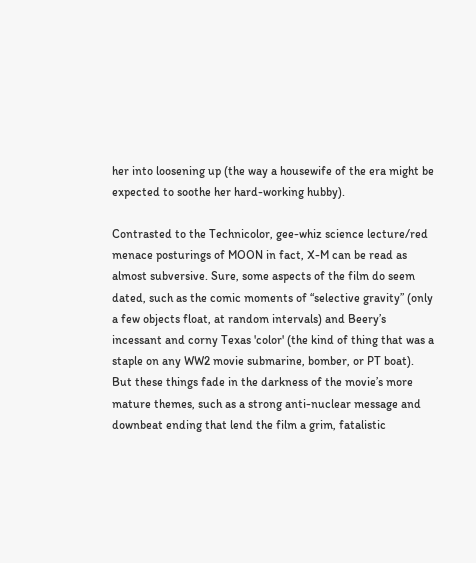her into loosening up (the way a housewife of the era might be expected to soothe her hard-working hubby).

Contrasted to the Technicolor, gee-whiz science lecture/red menace posturings of MOON in fact, X-M can be read as almost subversive. Sure, some aspects of the film do seem dated, such as the comic moments of “selective gravity” (only a few objects float, at random intervals) and Beery’s incessant and corny Texas 'color' (the kind of thing that was a staple on any WW2 movie submarine, bomber, or PT boat). But these things fade in the darkness of the movie’s more mature themes, such as a strong anti-nuclear message and downbeat ending that lend the film a grim, fatalistic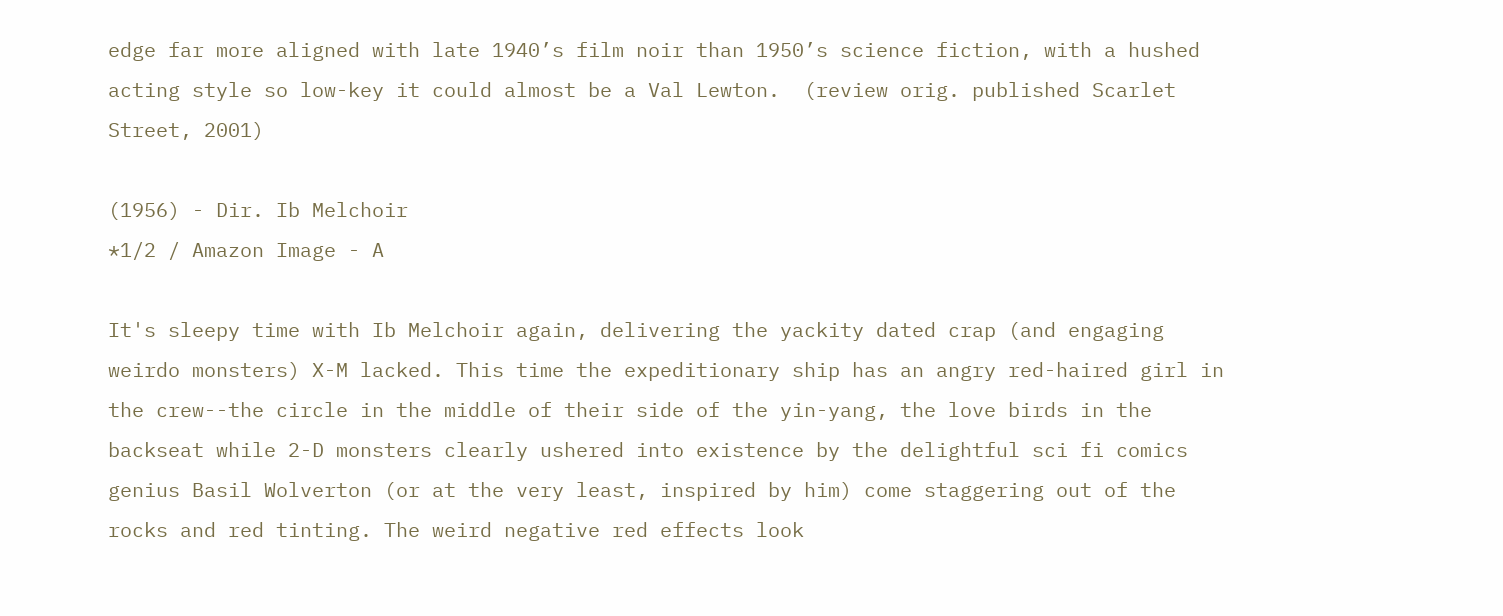edge far more aligned with late 1940’s film noir than 1950’s science fiction, with a hushed acting style so low-key it could almost be a Val Lewton.  (review orig. published Scarlet Street, 2001)

(1956) - Dir. Ib Melchoir
*1/2 / Amazon Image - A

It's sleepy time with Ib Melchoir again, delivering the yackity dated crap (and engaging weirdo monsters) X-M lacked. This time the expeditionary ship has an angry red-haired girl in the crew--the circle in the middle of their side of the yin-yang, the love birds in the backseat while 2-D monsters clearly ushered into existence by the delightful sci fi comics genius Basil Wolverton (or at the very least, inspired by him) come staggering out of the rocks and red tinting. The weird negative red effects look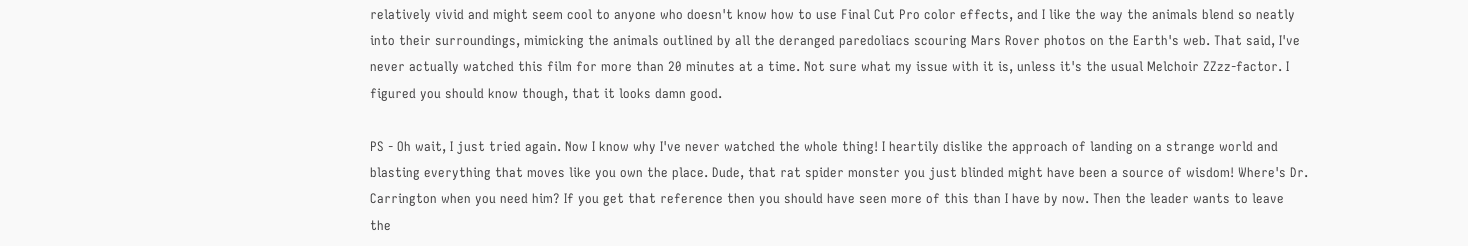relatively vivid and might seem cool to anyone who doesn't know how to use Final Cut Pro color effects, and I like the way the animals blend so neatly into their surroundings, mimicking the animals outlined by all the deranged paredoliacs scouring Mars Rover photos on the Earth's web. That said, I've never actually watched this film for more than 20 minutes at a time. Not sure what my issue with it is, unless it's the usual Melchoir ZZzz-factor. I figured you should know though, that it looks damn good.

PS - Oh wait, I just tried again. Now I know why I've never watched the whole thing! I heartily dislike the approach of landing on a strange world and blasting everything that moves like you own the place. Dude, that rat spider monster you just blinded might have been a source of wisdom! Where's Dr. Carrington when you need him? If you get that reference then you should have seen more of this than I have by now. Then the leader wants to leave the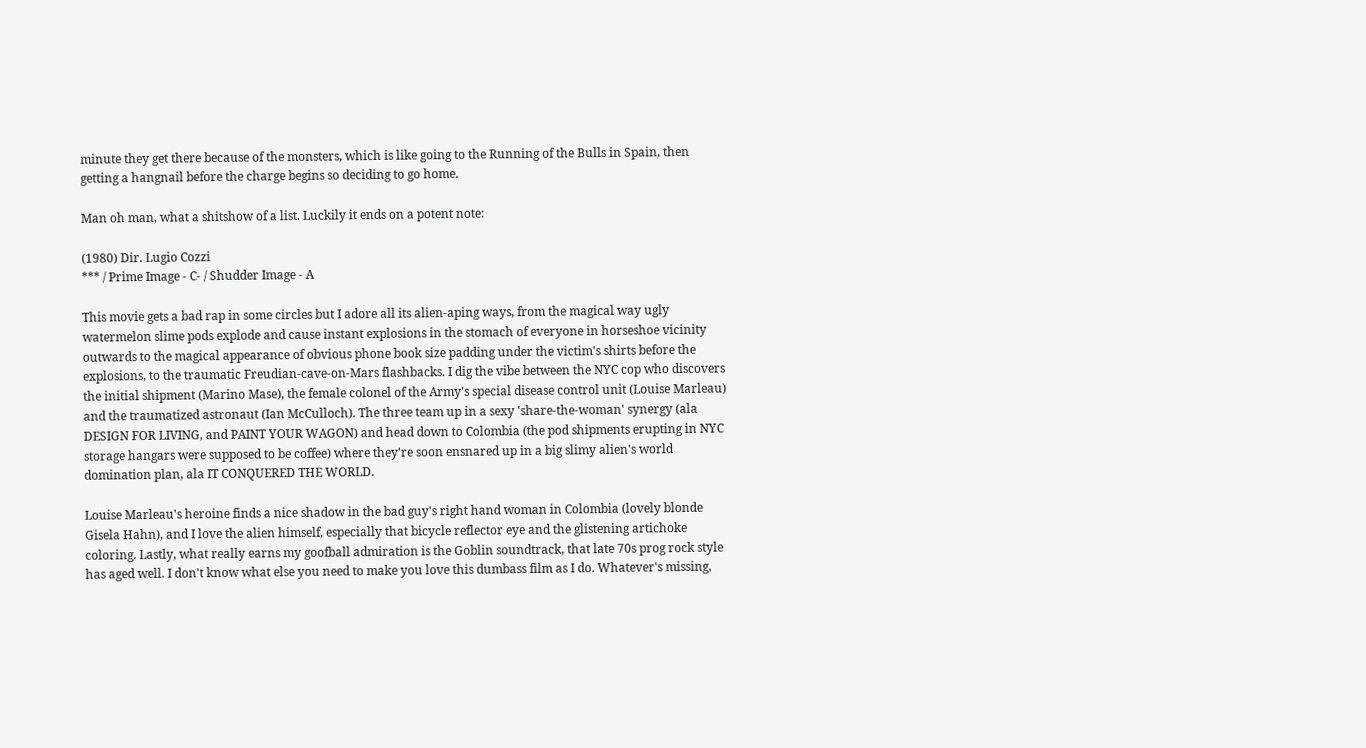minute they get there because of the monsters, which is like going to the Running of the Bulls in Spain, then getting a hangnail before the charge begins so deciding to go home.

Man oh man, what a shitshow of a list. Luckily it ends on a potent note:

(1980) Dir. Lugio Cozzi
*** / Prime Image - C- / Shudder Image - A

This movie gets a bad rap in some circles but I adore all its alien-aping ways, from the magical way ugly watermelon slime pods explode and cause instant explosions in the stomach of everyone in horseshoe vicinity outwards to the magical appearance of obvious phone book size padding under the victim's shirts before the explosions, to the traumatic Freudian-cave-on-Mars flashbacks. I dig the vibe between the NYC cop who discovers the initial shipment (Marino Mase), the female colonel of the Army's special disease control unit (Louise Marleau) and the traumatized astronaut (Ian McCulloch). The three team up in a sexy 'share-the-woman' synergy (ala DESIGN FOR LIVING, and PAINT YOUR WAGON) and head down to Colombia (the pod shipments erupting in NYC storage hangars were supposed to be coffee) where they're soon ensnared up in a big slimy alien's world domination plan, ala IT CONQUERED THE WORLD.

Louise Marleau's heroine finds a nice shadow in the bad guy's right hand woman in Colombia (lovely blonde Gisela Hahn), and I love the alien himself, especially that bicycle reflector eye and the glistening artichoke coloring. Lastly, what really earns my goofball admiration is the Goblin soundtrack, that late 70s prog rock style has aged well. I don't know what else you need to make you love this dumbass film as I do. Whatever's missing,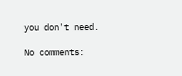you don't need.

No comments: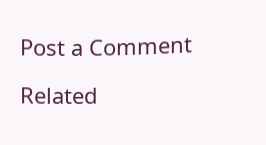Post a Comment

Related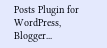Posts Plugin for WordPress, Blogger...